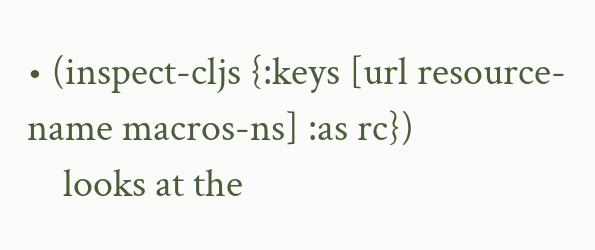• (inspect-cljs {:keys [url resource-name macros-ns] :as rc})
    looks at the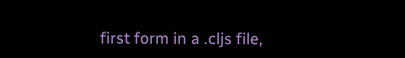first form in a .cljs file,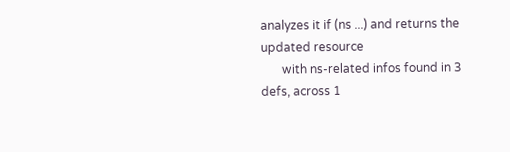analyzes it if (ns ...) and returns the updated resource
       with ns-related infos found in 3 defs, across 1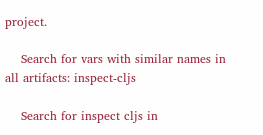project.

    Search for vars with similar names in all artifacts: inspect-cljs

    Search for inspect cljs in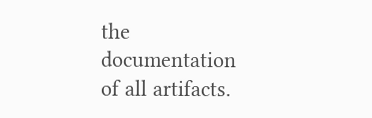the documentation of all artifacts.